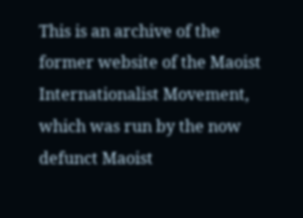This is an archive of the former website of the Maoist Internationalist Movement, which was run by the now defunct Maoist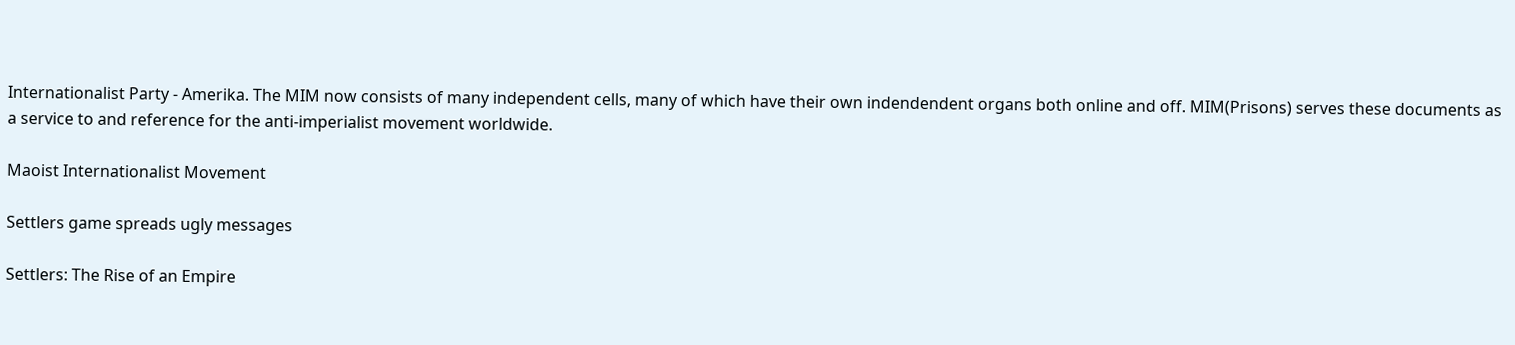Internationalist Party - Amerika. The MIM now consists of many independent cells, many of which have their own indendendent organs both online and off. MIM(Prisons) serves these documents as a service to and reference for the anti-imperialist movement worldwide.

Maoist Internationalist Movement

Settlers game spreads ugly messages

Settlers: The Rise of an Empire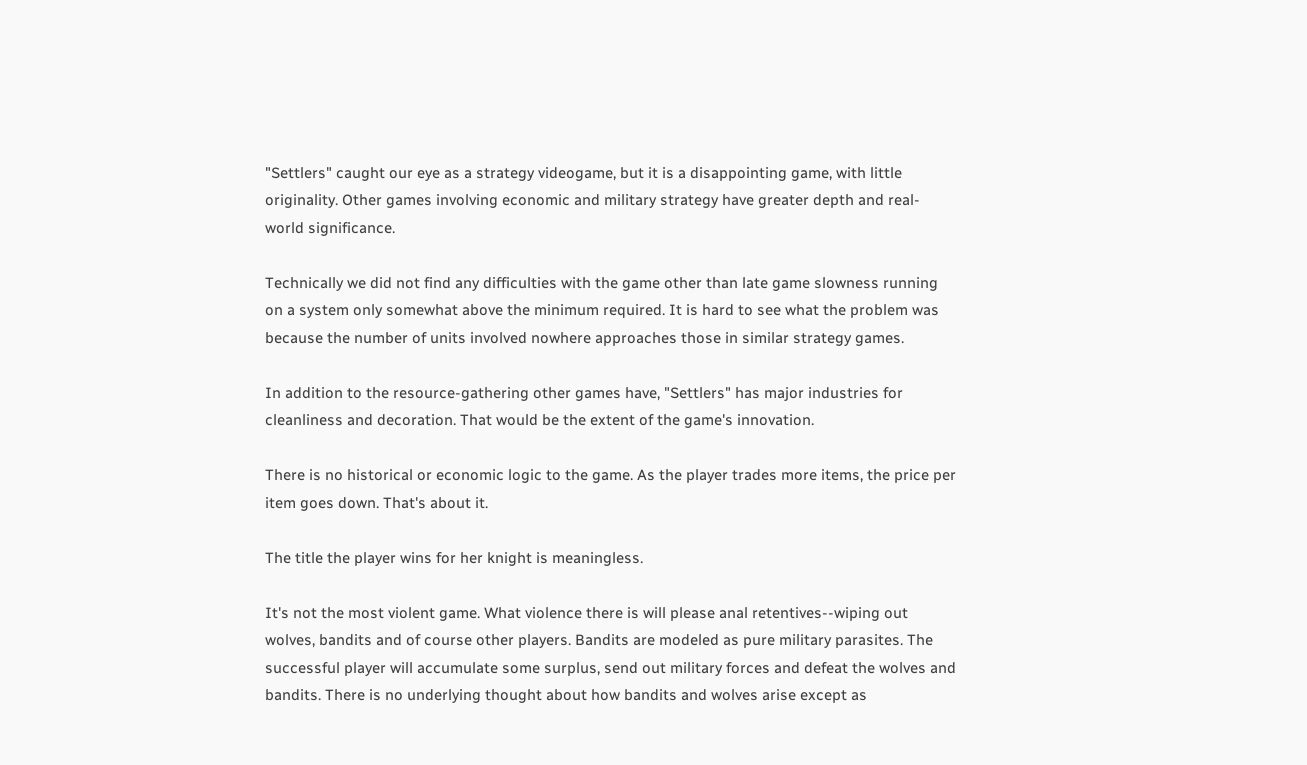"Settlers" caught our eye as a strategy videogame, but it is a disappointing game, with little originality. Other games involving economic and military strategy have greater depth and real-world significance.

Technically we did not find any difficulties with the game other than late game slowness running on a system only somewhat above the minimum required. It is hard to see what the problem was because the number of units involved nowhere approaches those in similar strategy games.

In addition to the resource-gathering other games have, "Settlers" has major industries for cleanliness and decoration. That would be the extent of the game's innovation.

There is no historical or economic logic to the game. As the player trades more items, the price per item goes down. That's about it.

The title the player wins for her knight is meaningless.

It's not the most violent game. What violence there is will please anal retentives--wiping out wolves, bandits and of course other players. Bandits are modeled as pure military parasites. The successful player will accumulate some surplus, send out military forces and defeat the wolves and bandits. There is no underlying thought about how bandits and wolves arise except as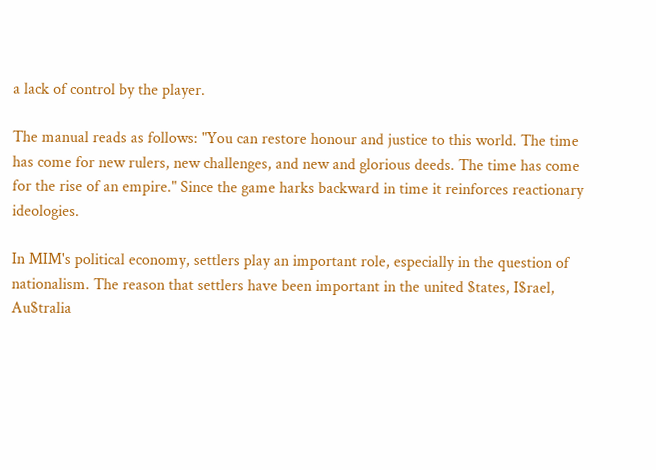a lack of control by the player.

The manual reads as follows: "You can restore honour and justice to this world. The time has come for new rulers, new challenges, and new and glorious deeds. The time has come for the rise of an empire." Since the game harks backward in time it reinforces reactionary ideologies.

In MIM's political economy, settlers play an important role, especially in the question of nationalism. The reason that settlers have been important in the united $tates, I$rael, Au$tralia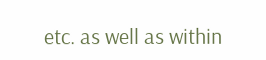etc. as well as within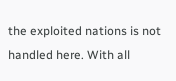the exploited nations is not handled here. With all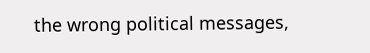the wrong political messages,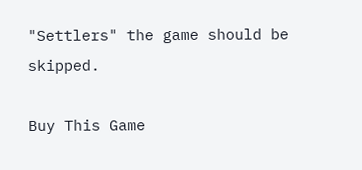"Settlers" the game should be skipped.

Buy This Game